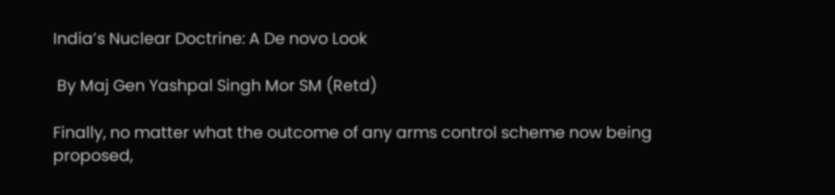India’s Nuclear Doctrine: A De novo Look

 By Maj Gen Yashpal Singh Mor SM (Retd)

Finally, no matter what the outcome of any arms control scheme now being proposed,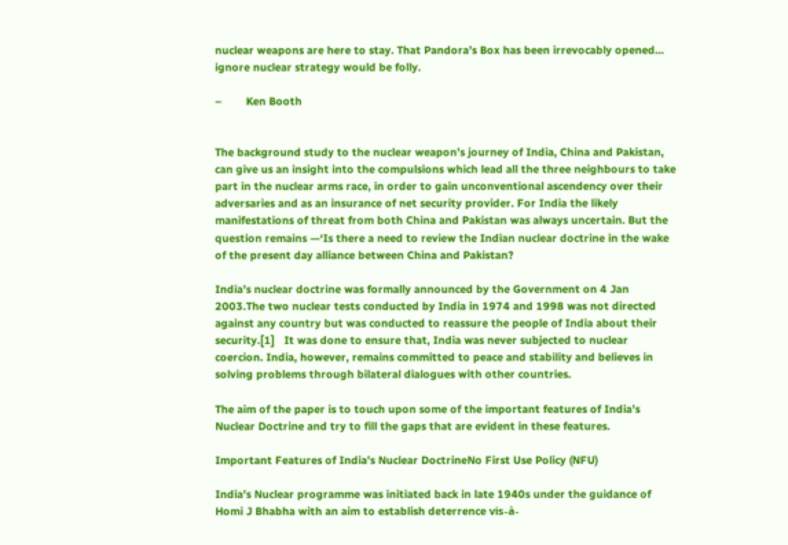nuclear weapons are here to stay. That Pandora’s Box has been irrevocably opened… ignore nuclear strategy would be folly.

–        Ken Booth


The background study to the nuclear weapon’s journey of India, China and Pakistan, can give us an insight into the compulsions which lead all the three neighbours to take part in the nuclear arms race, in order to gain unconventional ascendency over their adversaries and as an insurance of net security provider. For India the likely manifestations of threat from both China and Pakistan was always uncertain. But the question remains —‘Is there a need to review the Indian nuclear doctrine in the wake of the present day alliance between China and Pakistan?

India’s nuclear doctrine was formally announced by the Government on 4 Jan 2003.The two nuclear tests conducted by India in 1974 and 1998 was not directed against any country but was conducted to reassure the people of India about their security.[1]   It was done to ensure that, India was never subjected to nuclear coercion. India, however, remains committed to peace and stability and believes in solving problems through bilateral dialogues with other countries.

The aim of the paper is to touch upon some of the important features of India’s Nuclear Doctrine and try to fill the gaps that are evident in these features.

Important Features of India’s Nuclear DoctrineNo First Use Policy (NFU)

India’s Nuclear programme was initiated back in late 1940s under the guidance of Homi J Bhabha with an aim to establish deterrence vis-à-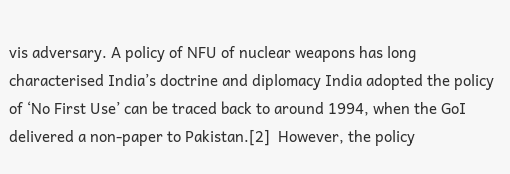vis adversary. A policy of NFU of nuclear weapons has long characterised India’s doctrine and diplomacy India adopted the policy of ‘No First Use’ can be traced back to around 1994, when the GoI delivered a non-paper to Pakistan.[2]  However, the policy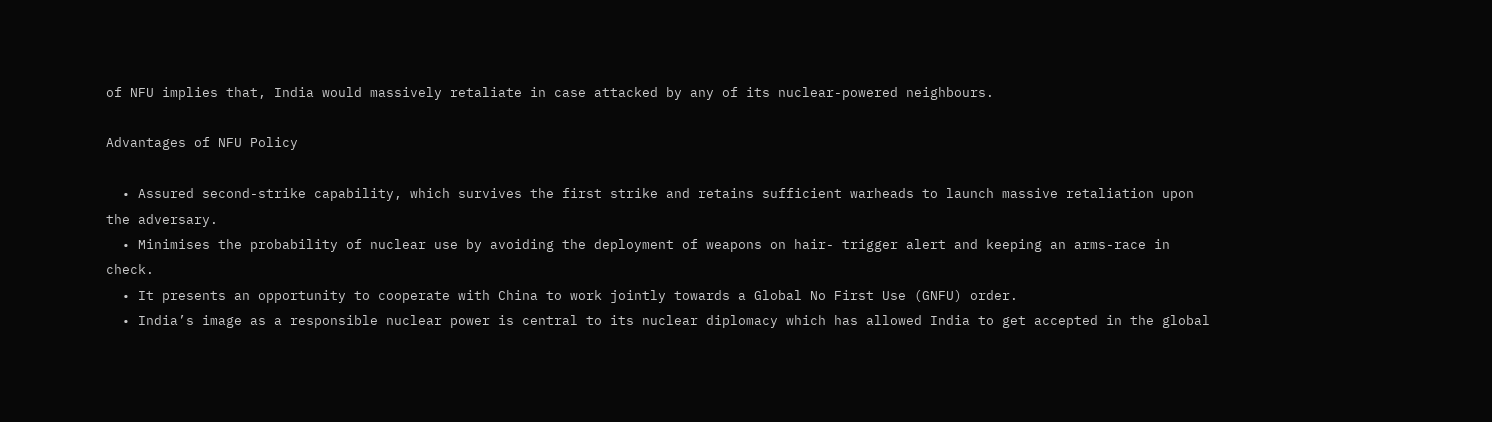of NFU implies that, India would massively retaliate in case attacked by any of its nuclear-powered neighbours.

Advantages of NFU Policy

  • Assured second-strike capability, which survives the first strike and retains sufficient warheads to launch massive retaliation upon the adversary.
  • Minimises the probability of nuclear use by avoiding the deployment of weapons on hair- trigger alert and keeping an arms-race in check.
  • It presents an opportunity to cooperate with China to work jointly towards a Global No First Use (GNFU) order.
  • India’s image as a responsible nuclear power is central to its nuclear diplomacy which has allowed India to get accepted in the global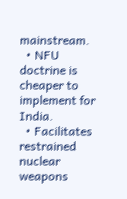mainstream.
  • NFU doctrine is cheaper to implement for India.
  • Facilitates restrained nuclear weapons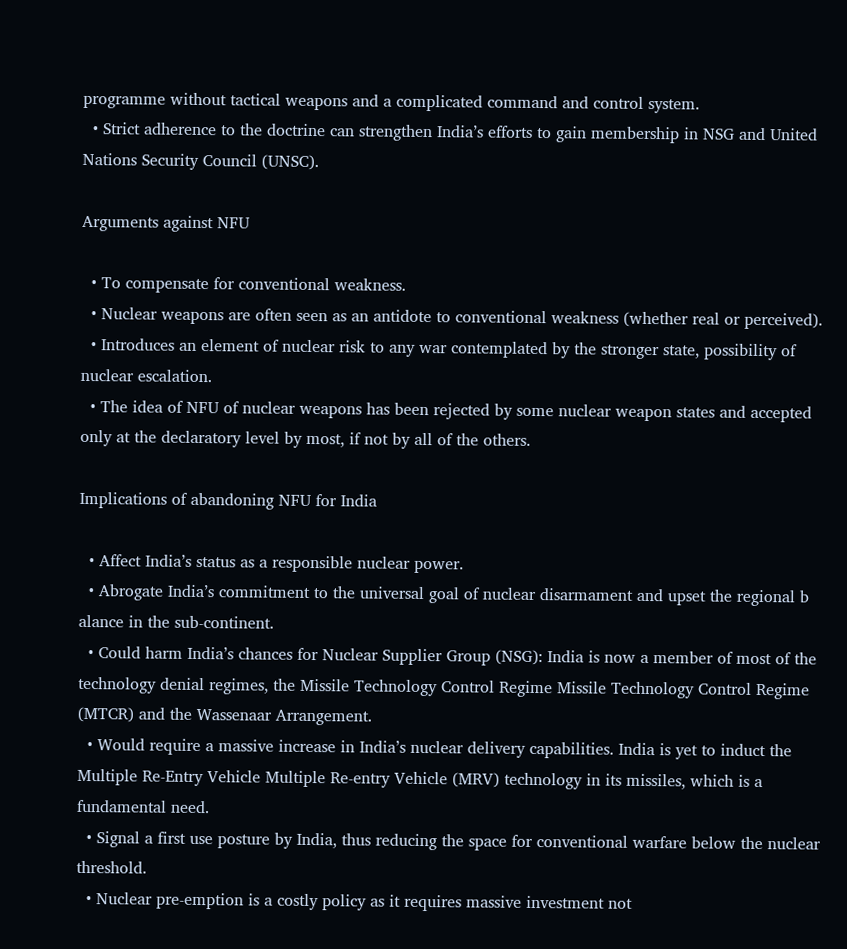programme without tactical weapons and a complicated command and control system.
  • Strict adherence to the doctrine can strengthen India’s efforts to gain membership in NSG and United Nations Security Council (UNSC).

Arguments against NFU

  • To compensate for conventional weakness.
  • Nuclear weapons are often seen as an antidote to conventional weakness (whether real or perceived).
  • Introduces an element of nuclear risk to any war contemplated by the stronger state, possibility of nuclear escalation.
  • The idea of NFU of nuclear weapons has been rejected by some nuclear weapon states and accepted only at the declaratory level by most, if not by all of the others.

Implications of abandoning NFU for India

  • Affect India’s status as a responsible nuclear power.
  • Abrogate India’s commitment to the universal goal of nuclear disarmament and upset the regional b alance in the sub-continent.
  • Could harm India’s chances for Nuclear Supplier Group (NSG): India is now a member of most of the technology denial regimes, the Missile Technology Control Regime Missile Technology Control Regime (MTCR) and the Wassenaar Arrangement.
  • Would require a massive increase in India’s nuclear delivery capabilities. India is yet to induct the Multiple Re-Entry Vehicle Multiple Re-entry Vehicle (MRV) technology in its missiles, which is a fundamental need.
  • Signal a first use posture by India, thus reducing the space for conventional warfare below the nuclear threshold.
  • Nuclear pre-emption is a costly policy as it requires massive investment not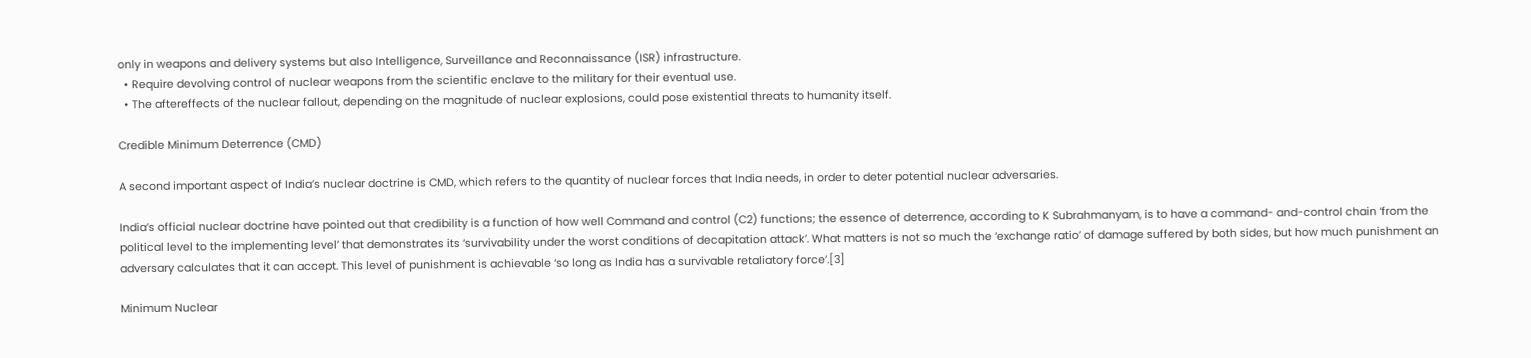only in weapons and delivery systems but also Intelligence, Surveillance and Reconnaissance (ISR) infrastructure.
  • Require devolving control of nuclear weapons from the scientific enclave to the military for their eventual use.
  • The aftereffects of the nuclear fallout, depending on the magnitude of nuclear explosions, could pose existential threats to humanity itself.

Credible Minimum Deterrence (CMD)

A second important aspect of India’s nuclear doctrine is CMD, which refers to the quantity of nuclear forces that India needs, in order to deter potential nuclear adversaries.

India’s official nuclear doctrine have pointed out that credibility is a function of how well Command and control (C2) functions; the essence of deterrence, according to K Subrahmanyam, is to have a command- and-control chain ‘from the political level to the implementing level’ that demonstrates its ‘survivability under the worst conditions of decapitation attack’. What matters is not so much the ‘exchange ratio’ of damage suffered by both sides, but how much punishment an adversary calculates that it can accept. This level of punishment is achievable ‘so long as India has a survivable retaliatory force’.[3]

Minimum Nuclear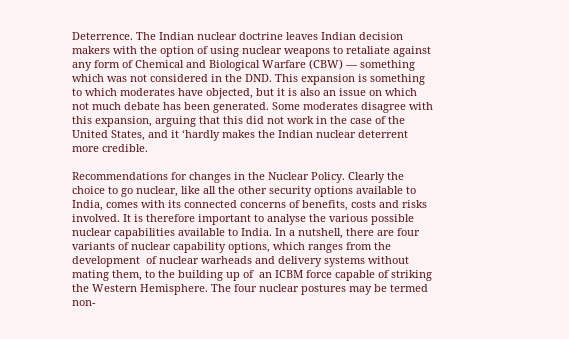Deterrence. The Indian nuclear doctrine leaves Indian decision makers with the option of using nuclear weapons to retaliate against any form of Chemical and Biological Warfare (CBW) — something which was not considered in the DND. This expansion is something to which moderates have objected, but it is also an issue on which not much debate has been generated. Some moderates disagree with this expansion, arguing that this did not work in the case of the United States, and it ‘hardly makes the Indian nuclear deterrent more credible.

Recommendations for changes in the Nuclear Policy. Clearly the choice to go nuclear, like all the other security options available to India, comes with its connected concerns of benefits, costs and risks involved. It is therefore important to analyse the various possible nuclear capabilities available to India. In a nutshell, there are four variants of nuclear capability options, which ranges from the development  of nuclear warheads and delivery systems without mating them, to the building up of  an ICBM force capable of striking the Western Hemisphere. The four nuclear postures may be termed non-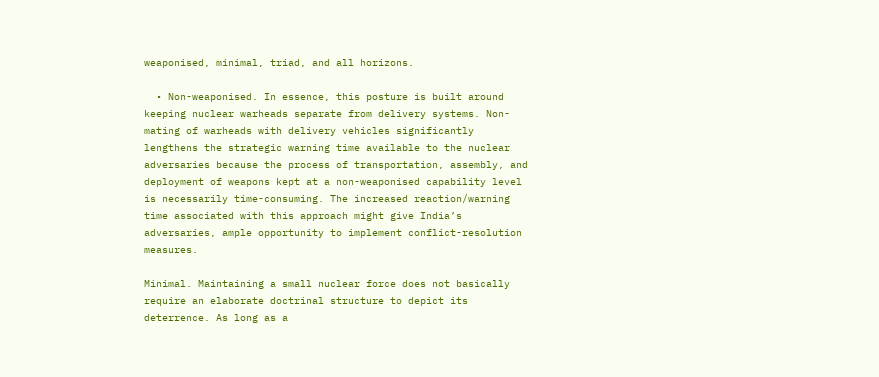weaponised, minimal, triad, and all horizons.

  • Non-weaponised. In essence, this posture is built around keeping nuclear warheads separate from delivery systems. Non-mating of warheads with delivery vehicles significantly lengthens the strategic warning time available to the nuclear adversaries because the process of transportation, assembly, and deployment of weapons kept at a non-weaponised capability level is necessarily time-consuming. The increased reaction/warning time associated with this approach might give India’s adversaries, ample opportunity to implement conflict-resolution measures.

Minimal. Maintaining a small nuclear force does not basically require an elaborate doctrinal structure to depict its deterrence. As long as a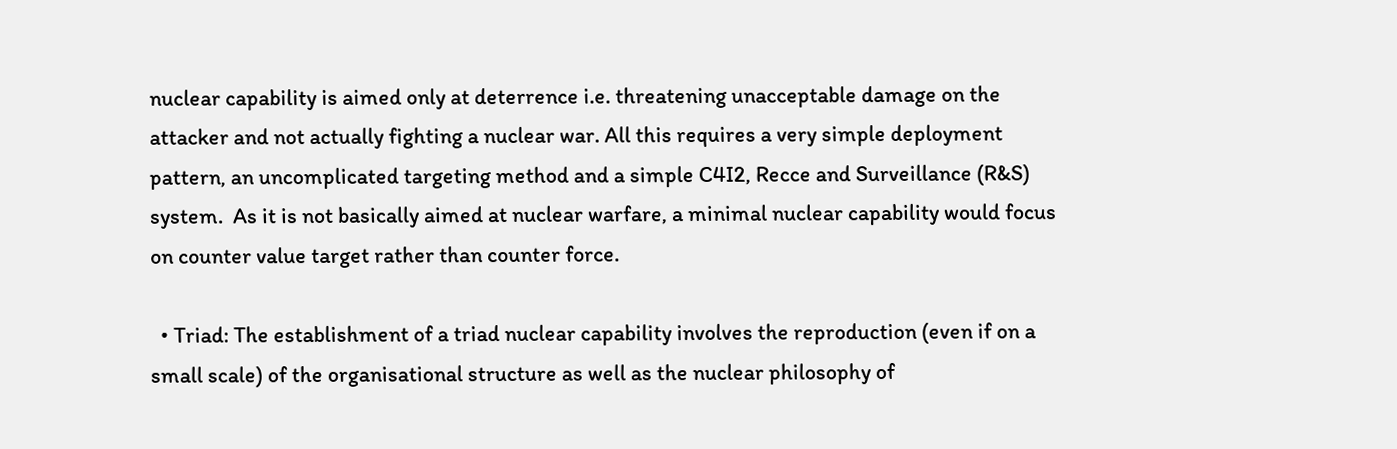nuclear capability is aimed only at deterrence i.e. threatening unacceptable damage on the attacker and not actually fighting a nuclear war. All this requires a very simple deployment pattern, an uncomplicated targeting method and a simple C4I2, Recce and Surveillance (R&S) system.  As it is not basically aimed at nuclear warfare, a minimal nuclear capability would focus on counter value target rather than counter force.

  • Triad: The establishment of a triad nuclear capability involves the reproduction (even if on a small scale) of the organisational structure as well as the nuclear philosophy of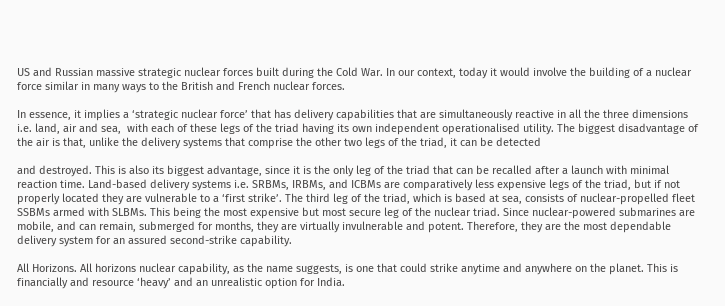US and Russian massive strategic nuclear forces built during the Cold War. In our context, today it would involve the building of a nuclear force similar in many ways to the British and French nuclear forces.

In essence, it implies a ‘strategic nuclear force’ that has delivery capabilities that are simultaneously reactive in all the three dimensions i.e. land, air and sea,  with each of these legs of the triad having its own independent operationalised utility. The biggest disadvantage of the air is that, unlike the delivery systems that comprise the other two legs of the triad, it can be detected

and destroyed. This is also its biggest advantage, since it is the only leg of the triad that can be recalled after a launch with minimal reaction time. Land-based delivery systems i.e. SRBMs, IRBMs, and ICBMs are comparatively less expensive legs of the triad, but if not properly located they are vulnerable to a ‘first strike’. The third leg of the triad, which is based at sea, consists of nuclear-propelled fleet SSBMs armed with SLBMs. This being the most expensive but most secure leg of the nuclear triad. Since nuclear-powered submarines are mobile, and can remain, submerged for months, they are virtually invulnerable and potent. Therefore, they are the most dependable delivery system for an assured second-strike capability.

All Horizons. All horizons nuclear capability, as the name suggests, is one that could strike anytime and anywhere on the planet. This is financially and resource ‘heavy’ and an unrealistic option for India.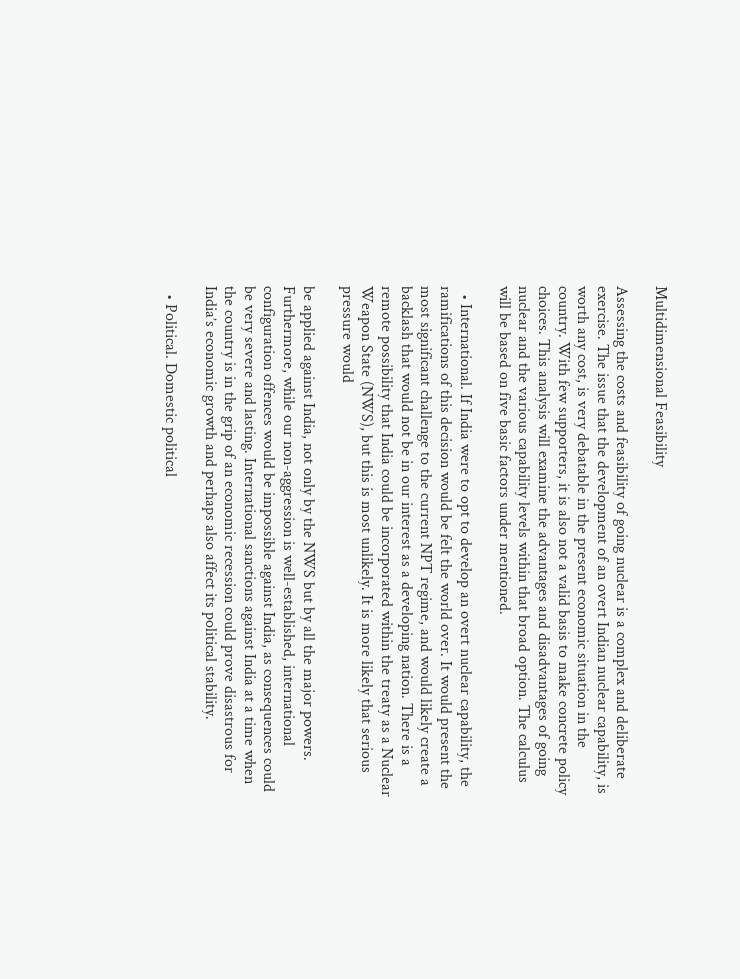Multidimensional Feasibility

Assessing the costs and feasibility of going nuclear is a complex and deliberate exercise. The issue that the development of an overt Indian nuclear capability, is worth any cost, is very debatable in the present economic situation in the country. With few supporters, it is also not a valid basis to make concrete policy choices. This analysis will examine the advantages and disadvantages of going nuclear and the various capability levels within that broad option. The calculus will be based on five basic factors under mentioned.

  • International. If India were to opt to develop an overt nuclear capability, the ramifications of this decision would be felt the world over. It would present the most significant challenge to the current NPT regime, and would likely create a backlash that would not be in our interest as a developing nation. There is a remote possibility that India could be incorporated within the treaty as a Nuclear Weapon State (NWS), but this is most unlikely. It is more likely that serious pressure would

be applied against India, not only by the NWS but by all the major powers. Furthermore, while our non-aggression is well-established, international configuration offences would be impossible against India, as consequences could be very severe and lasting. International sanctions against India at a time when the country is in the grip of an economic recession could prove disastrous for India’s economic growth and perhaps also affect its political stability.

  • Political. Domestic political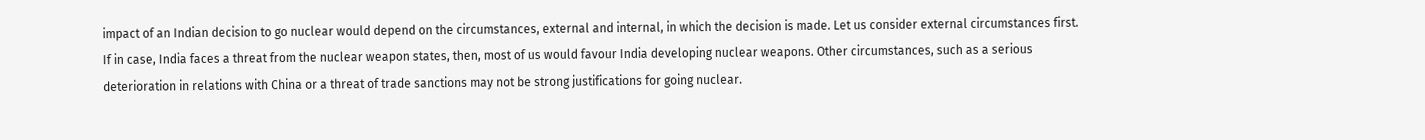impact of an Indian decision to go nuclear would depend on the circumstances, external and internal, in which the decision is made. Let us consider external circumstances first. If in case, India faces a threat from the nuclear weapon states, then, most of us would favour India developing nuclear weapons. Other circumstances, such as a serious deterioration in relations with China or a threat of trade sanctions may not be strong justifications for going nuclear.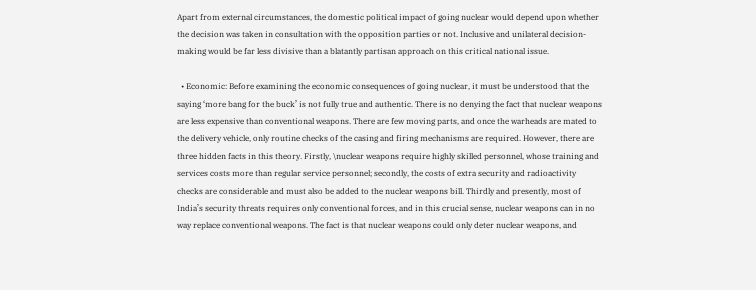Apart from external circumstances, the domestic political impact of going nuclear would depend upon whether the decision was taken in consultation with the opposition parties or not. Inclusive and unilateral decision-making would be far less divisive than a blatantly partisan approach on this critical national issue.

  • Economic: Before examining the economic consequences of going nuclear, it must be understood that the saying ‘more bang for the buck’ is not fully true and authentic. There is no denying the fact that nuclear weapons are less expensive than conventional weapons. There are few moving parts, and once the warheads are mated to the delivery vehicle, only routine checks of the casing and firing mechanisms are required. However, there are three hidden facts in this theory. Firstly, \nuclear weapons require highly skilled personnel, whose training and services costs more than regular service personnel; secondly, the costs of extra security and radioactivity checks are considerable and must also be added to the nuclear weapons bill. Thirdly and presently, most of India’s security threats requires only conventional forces, and in this crucial sense, nuclear weapons can in no way replace conventional weapons. The fact is that nuclear weapons could only deter nuclear weapons, and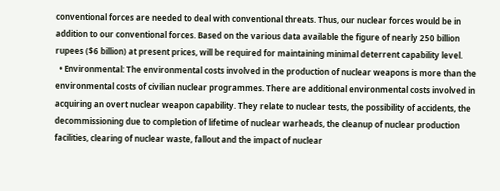conventional forces are needed to deal with conventional threats. Thus, our nuclear forces would be in addition to our conventional forces. Based on the various data available the figure of nearly 250 billion rupees ($6 billion) at present prices, will be required for maintaining minimal deterrent capability level.
  • Environmental: The environmental costs involved in the production of nuclear weapons is more than the environmental costs of civilian nuclear programmes. There are additional environmental costs involved in acquiring an overt nuclear weapon capability. They relate to nuclear tests, the possibility of accidents, the decommissioning due to completion of lifetime of nuclear warheads, the cleanup of nuclear production facilities, clearing of nuclear waste, fallout and the impact of nuclear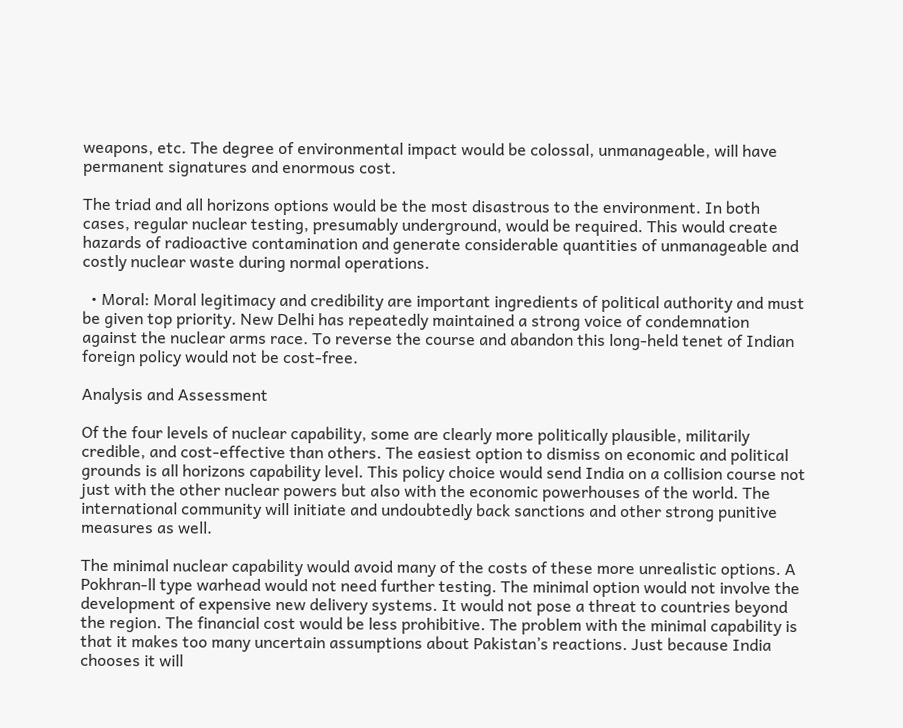weapons, etc. The degree of environmental impact would be colossal, unmanageable, will have permanent signatures and enormous cost.

The triad and all horizons options would be the most disastrous to the environment. In both cases, regular nuclear testing, presumably underground, would be required. This would create hazards of radioactive contamination and generate considerable quantities of unmanageable and costly nuclear waste during normal operations.

  • Moral: Moral legitimacy and credibility are important ingredients of political authority and must be given top priority. New Delhi has repeatedly maintained a strong voice of condemnation against the nuclear arms race. To reverse the course and abandon this long-held tenet of Indian foreign policy would not be cost-free.

Analysis and Assessment

Of the four levels of nuclear capability, some are clearly more politically plausible, militarily credible, and cost-effective than others. The easiest option to dismiss on economic and political grounds is all horizons capability level. This policy choice would send India on a collision course not just with the other nuclear powers but also with the economic powerhouses of the world. The international community will initiate and undoubtedly back sanctions and other strong punitive measures as well.

The minimal nuclear capability would avoid many of the costs of these more unrealistic options. A Pokhran-ll type warhead would not need further testing. The minimal option would not involve the development of expensive new delivery systems. It would not pose a threat to countries beyond the region. The financial cost would be less prohibitive. The problem with the minimal capability is that it makes too many uncertain assumptions about Pakistan’s reactions. Just because India chooses it will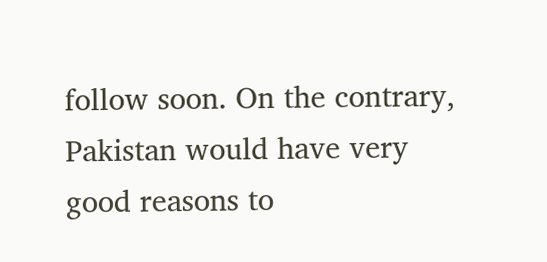follow soon. On the contrary, Pakistan would have very good reasons to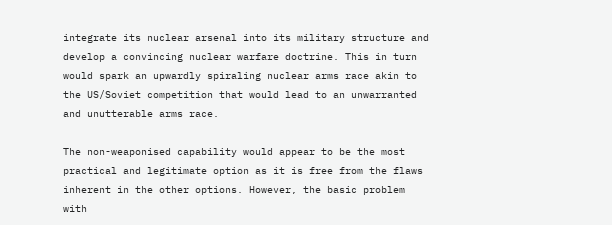integrate its nuclear arsenal into its military structure and develop a convincing nuclear warfare doctrine. This in turn would spark an upwardly spiraling nuclear arms race akin to the US/Soviet competition that would lead to an unwarranted and unutterable arms race.

The non-weaponised capability would appear to be the most practical and legitimate option as it is free from the flaws inherent in the other options. However, the basic problem with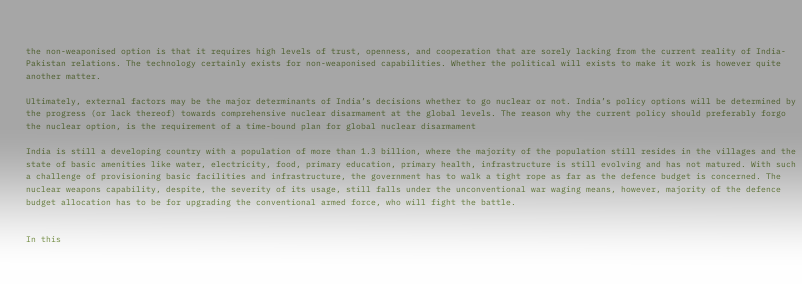the non-weaponised option is that it requires high levels of trust, openness, and cooperation that are sorely lacking from the current reality of India-Pakistan relations. The technology certainly exists for non-weaponised capabilities. Whether the political will exists to make it work is however quite another matter.

Ultimately, external factors may be the major determinants of India’s decisions whether to go nuclear or not. India’s policy options will be determined by the progress (or lack thereof) towards comprehensive nuclear disarmament at the global levels. The reason why the current policy should preferably forgo the nuclear option, is the requirement of a time-bound plan for global nuclear disarmament

India is still a developing country with a population of more than 1.3 billion, where the majority of the population still resides in the villages and the state of basic amenities like water, electricity, food, primary education, primary health, infrastructure is still evolving and has not matured. With such a challenge of provisioning basic facilities and infrastructure, the government has to walk a tight rope as far as the defence budget is concerned. The nuclear weapons capability, despite, the severity of its usage, still falls under the unconventional war waging means, however, majority of the defence budget allocation has to be for upgrading the conventional armed force, who will fight the battle.


In this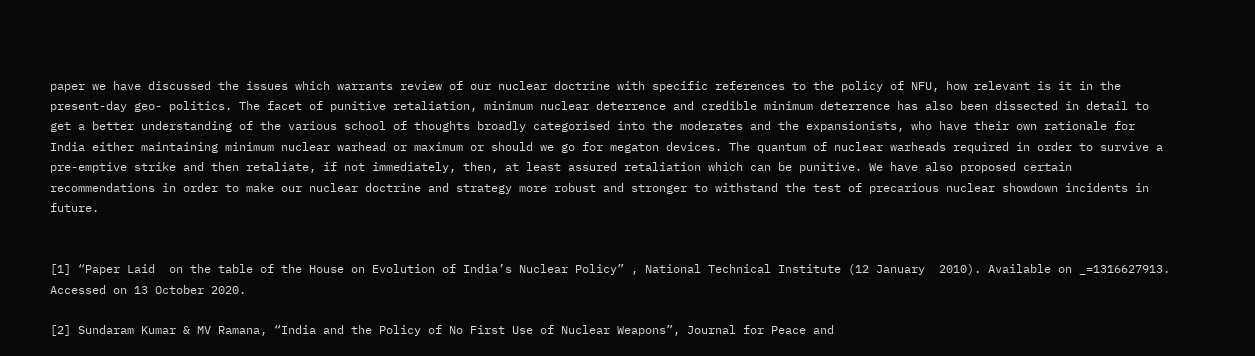paper we have discussed the issues which warrants review of our nuclear doctrine with specific references to the policy of NFU, how relevant is it in the present-day geo- politics. The facet of punitive retaliation, minimum nuclear deterrence and credible minimum deterrence has also been dissected in detail to get a better understanding of the various school of thoughts broadly categorised into the moderates and the expansionists, who have their own rationale for India either maintaining minimum nuclear warhead or maximum or should we go for megaton devices. The quantum of nuclear warheads required in order to survive a pre-emptive strike and then retaliate, if not immediately, then, at least assured retaliation which can be punitive. We have also proposed certain recommendations in order to make our nuclear doctrine and strategy more robust and stronger to withstand the test of precarious nuclear showdown incidents in future.


[1] “Paper Laid  on the table of the House on Evolution of India’s Nuclear Policy” , National Technical Institute (12 January  2010). Available on _=1316627913. Accessed on 13 October 2020.

[2] Sundaram Kumar & MV Ramana, “India and the Policy of No First Use of Nuclear Weapons”, Journal for Peace and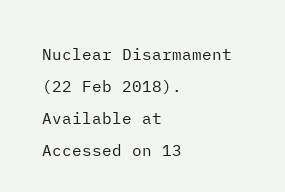Nuclear Disarmament (22 Feb 2018). Available at Accessed on 13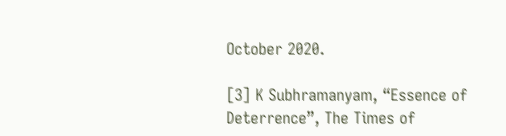October 2020.

[3] K Subhramanyam, “Essence of Deterrence”, The Times of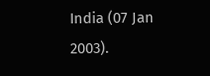India (07 Jan 2003).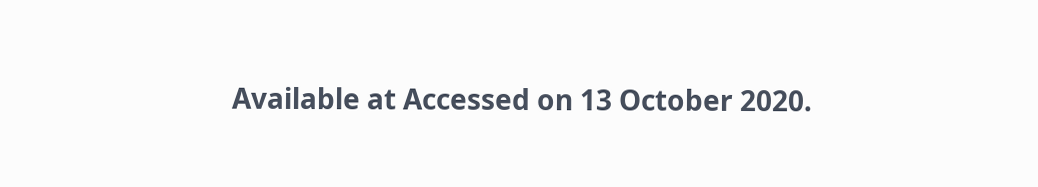Available at Accessed on 13 October 2020.